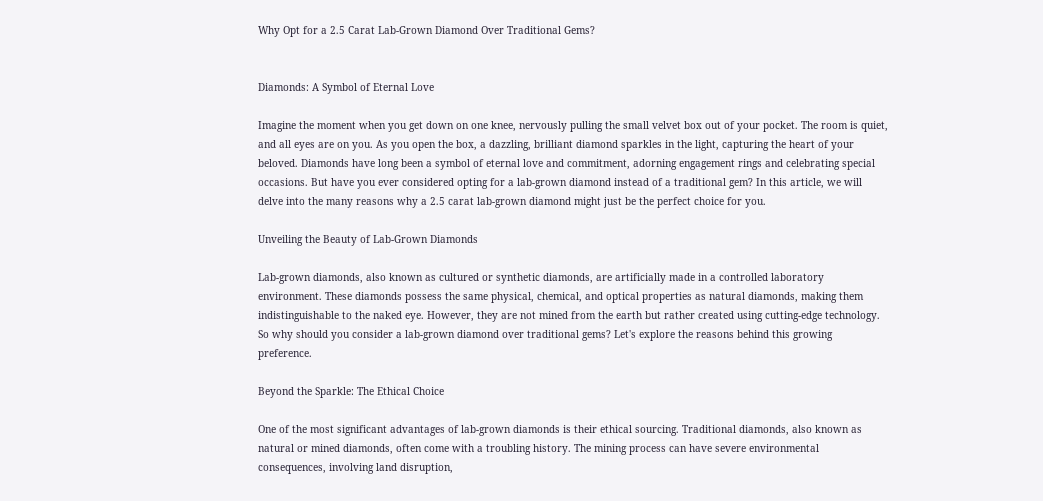Why Opt for a 2.5 Carat Lab-Grown Diamond Over Traditional Gems?


Diamonds: A Symbol of Eternal Love

Imagine the moment when you get down on one knee, nervously pulling the small velvet box out of your pocket. The room is quiet, and all eyes are on you. As you open the box, a dazzling, brilliant diamond sparkles in the light, capturing the heart of your beloved. Diamonds have long been a symbol of eternal love and commitment, adorning engagement rings and celebrating special occasions. But have you ever considered opting for a lab-grown diamond instead of a traditional gem? In this article, we will delve into the many reasons why a 2.5 carat lab-grown diamond might just be the perfect choice for you.

Unveiling the Beauty of Lab-Grown Diamonds

Lab-grown diamonds, also known as cultured or synthetic diamonds, are artificially made in a controlled laboratory environment. These diamonds possess the same physical, chemical, and optical properties as natural diamonds, making them indistinguishable to the naked eye. However, they are not mined from the earth but rather created using cutting-edge technology. So why should you consider a lab-grown diamond over traditional gems? Let's explore the reasons behind this growing preference.

Beyond the Sparkle: The Ethical Choice

One of the most significant advantages of lab-grown diamonds is their ethical sourcing. Traditional diamonds, also known as natural or mined diamonds, often come with a troubling history. The mining process can have severe environmental consequences, involving land disruption,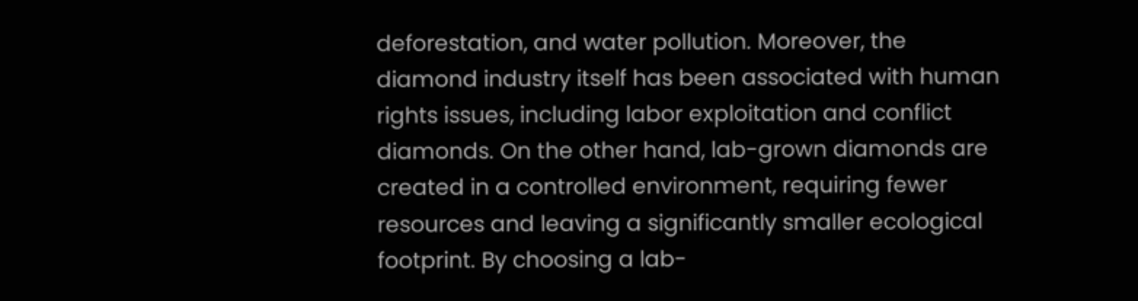deforestation, and water pollution. Moreover, the diamond industry itself has been associated with human rights issues, including labor exploitation and conflict diamonds. On the other hand, lab-grown diamonds are created in a controlled environment, requiring fewer resources and leaving a significantly smaller ecological footprint. By choosing a lab-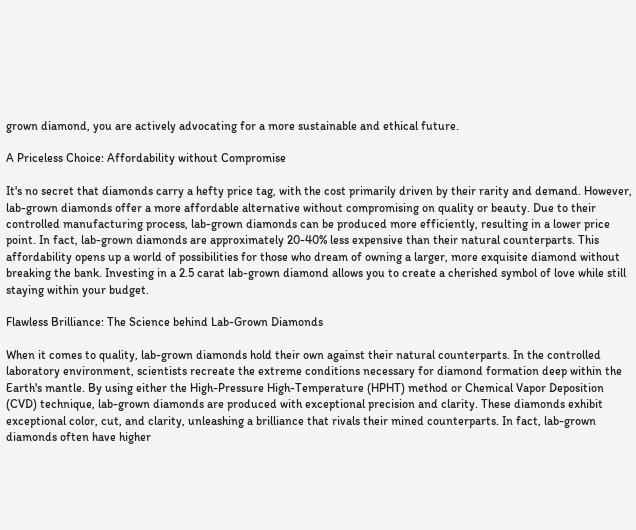grown diamond, you are actively advocating for a more sustainable and ethical future.

A Priceless Choice: Affordability without Compromise

It's no secret that diamonds carry a hefty price tag, with the cost primarily driven by their rarity and demand. However, lab-grown diamonds offer a more affordable alternative without compromising on quality or beauty. Due to their controlled manufacturing process, lab-grown diamonds can be produced more efficiently, resulting in a lower price point. In fact, lab-grown diamonds are approximately 20-40% less expensive than their natural counterparts. This affordability opens up a world of possibilities for those who dream of owning a larger, more exquisite diamond without breaking the bank. Investing in a 2.5 carat lab-grown diamond allows you to create a cherished symbol of love while still staying within your budget.

Flawless Brilliance: The Science behind Lab-Grown Diamonds

When it comes to quality, lab-grown diamonds hold their own against their natural counterparts. In the controlled laboratory environment, scientists recreate the extreme conditions necessary for diamond formation deep within the Earth's mantle. By using either the High-Pressure High-Temperature (HPHT) method or Chemical Vapor Deposition (CVD) technique, lab-grown diamonds are produced with exceptional precision and clarity. These diamonds exhibit exceptional color, cut, and clarity, unleashing a brilliance that rivals their mined counterparts. In fact, lab-grown diamonds often have higher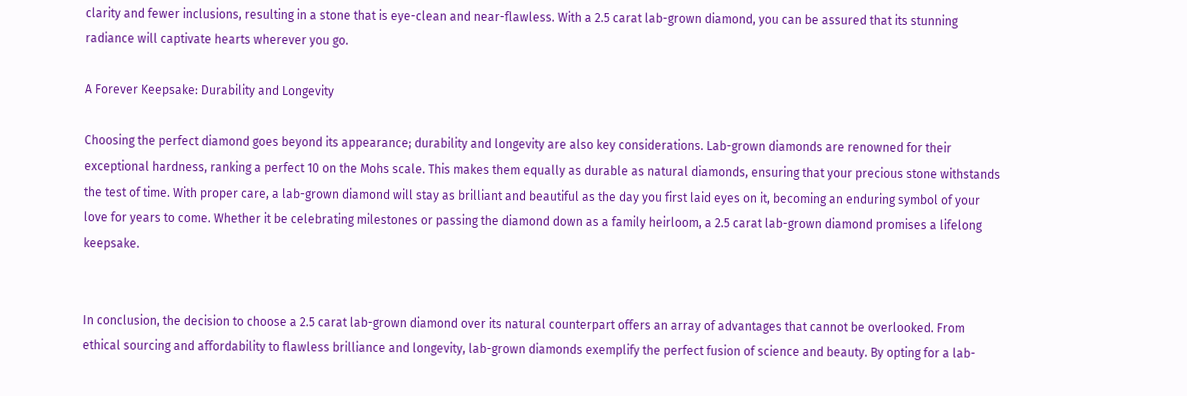clarity and fewer inclusions, resulting in a stone that is eye-clean and near-flawless. With a 2.5 carat lab-grown diamond, you can be assured that its stunning radiance will captivate hearts wherever you go.

A Forever Keepsake: Durability and Longevity

Choosing the perfect diamond goes beyond its appearance; durability and longevity are also key considerations. Lab-grown diamonds are renowned for their exceptional hardness, ranking a perfect 10 on the Mohs scale. This makes them equally as durable as natural diamonds, ensuring that your precious stone withstands the test of time. With proper care, a lab-grown diamond will stay as brilliant and beautiful as the day you first laid eyes on it, becoming an enduring symbol of your love for years to come. Whether it be celebrating milestones or passing the diamond down as a family heirloom, a 2.5 carat lab-grown diamond promises a lifelong keepsake.


In conclusion, the decision to choose a 2.5 carat lab-grown diamond over its natural counterpart offers an array of advantages that cannot be overlooked. From ethical sourcing and affordability to flawless brilliance and longevity, lab-grown diamonds exemplify the perfect fusion of science and beauty. By opting for a lab-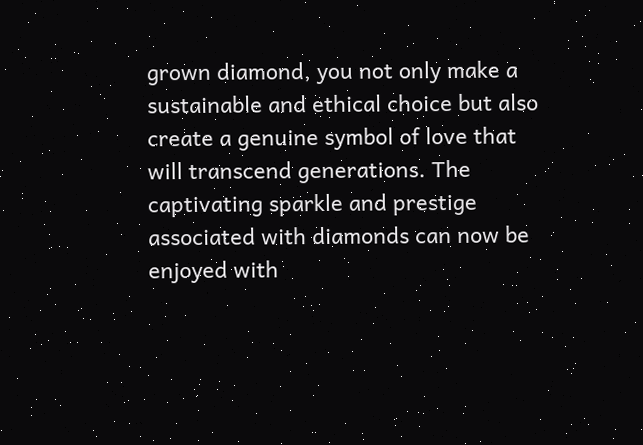grown diamond, you not only make a sustainable and ethical choice but also create a genuine symbol of love that will transcend generations. The captivating sparkle and prestige associated with diamonds can now be enjoyed with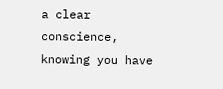a clear conscience, knowing you have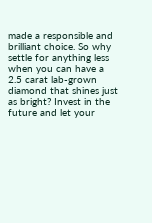made a responsible and brilliant choice. So why settle for anything less when you can have a 2.5 carat lab-grown diamond that shines just as bright? Invest in the future and let your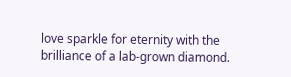love sparkle for eternity with the brilliance of a lab-grown diamond.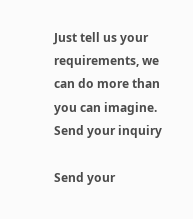Just tell us your requirements, we can do more than you can imagine.
Send your inquiry

Send your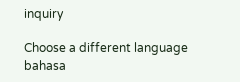inquiry

Choose a different language
bahasa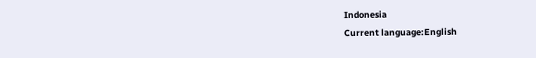Indonesia
Current language:English